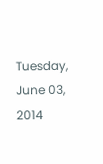Tuesday, June 03, 2014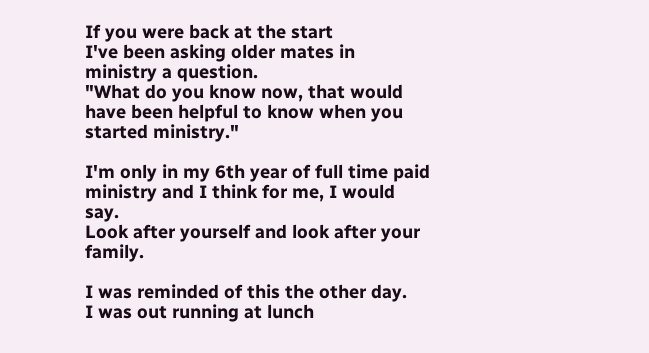If you were back at the start
I've been asking older mates in ministry a question.
"What do you know now, that would have been helpful to know when you started ministry."

I'm only in my 6th year of full time paid ministry and I think for me, I would say.
Look after yourself and look after your family.

I was reminded of this the other day.
I was out running at lunch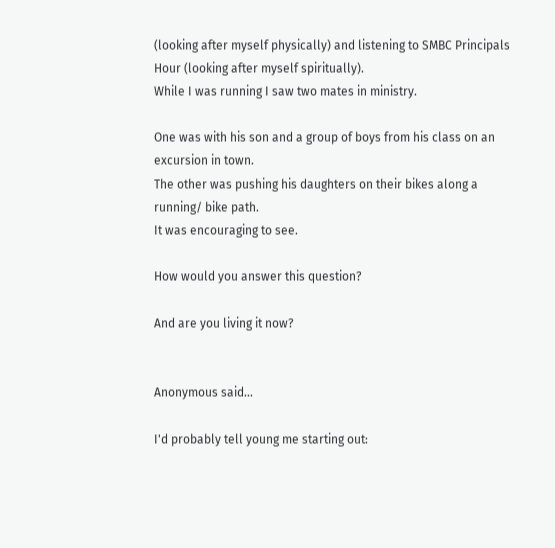(looking after myself physically) and listening to SMBC Principals Hour (looking after myself spiritually).
While I was running I saw two mates in ministry.

One was with his son and a group of boys from his class on an excursion in town.
The other was pushing his daughters on their bikes along a running/ bike path.
It was encouraging to see.

How would you answer this question?

And are you living it now?


Anonymous said...

I'd probably tell young me starting out: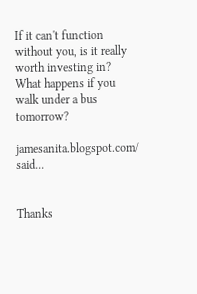If it can't function without you, is it really worth investing in? What happens if you walk under a bus tomorrow?

jamesanita.blogspot.com/ said...


Thanks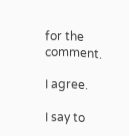for the comment.

I agree.

I say to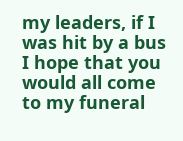my leaders, if I was hit by a bus I hope that you would all come to my funeral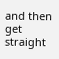and then get straight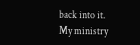back into it.
My ministry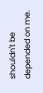shouldn't be depended on me.